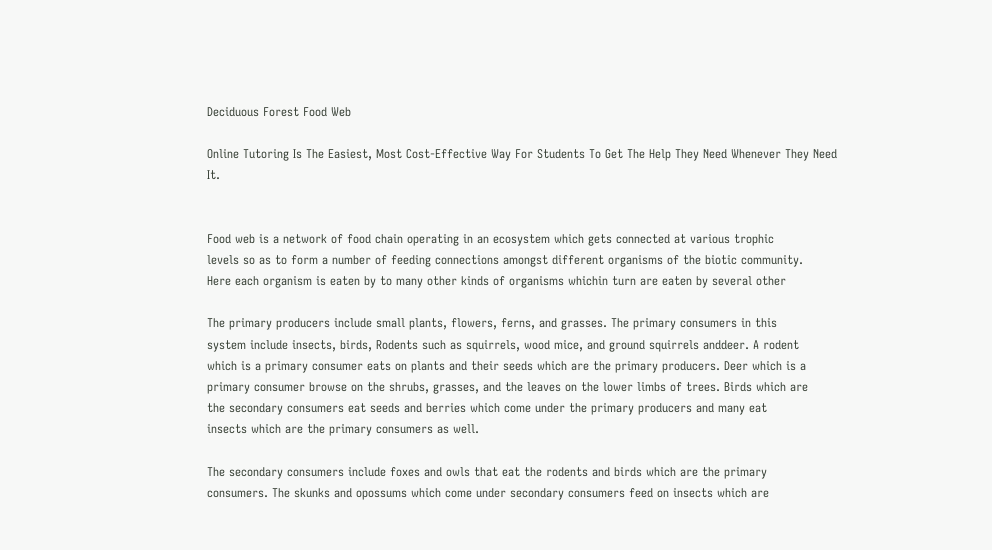Deciduous Forest Food Web

Online Tutoring Is The Easiest, Most Cost-Effective Way For Students To Get The Help They Need Whenever They Need It.


Food web is a network of food chain operating in an ecosystem which gets connected at various trophic
levels so as to form a number of feeding connections amongst different organisms of the biotic community.
Here each organism is eaten by to many other kinds of organisms whichin turn are eaten by several other

The primary producers include small plants, flowers, ferns, and grasses. The primary consumers in this
system include insects, birds, Rodents such as squirrels, wood mice, and ground squirrels anddeer. A rodent
which is a primary consumer eats on plants and their seeds which are the primary producers. Deer which is a
primary consumer browse on the shrubs, grasses, and the leaves on the lower limbs of trees. Birds which are
the secondary consumers eat seeds and berries which come under the primary producers and many eat
insects which are the primary consumers as well.

The secondary consumers include foxes and owls that eat the rodents and birds which are the primary
consumers. The skunks and opossums which come under secondary consumers feed on insects which are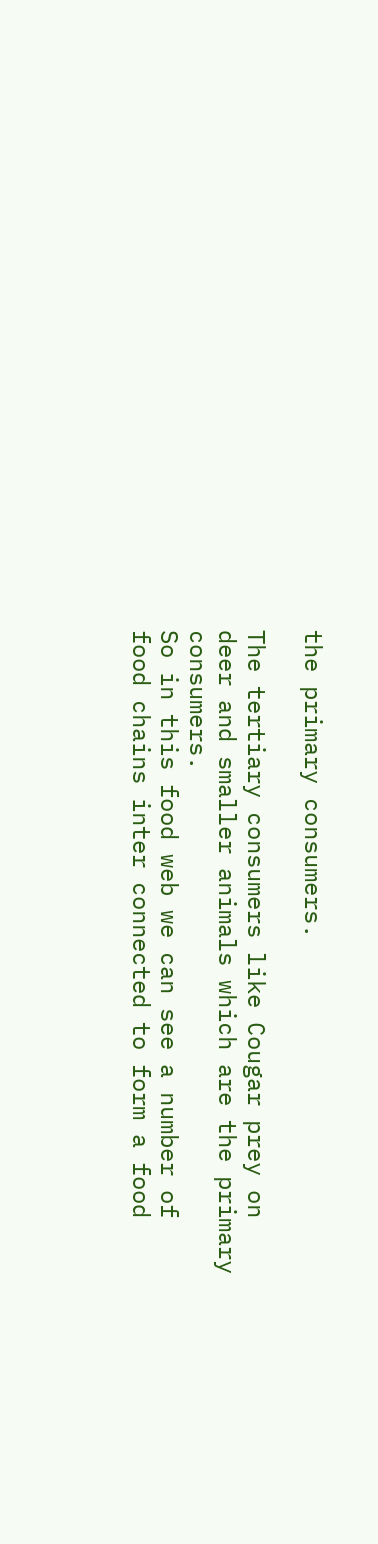the primary consumers.

The tertiary consumers like Cougar prey on deer and smaller animals which are the primary consumers.
So in this food web we can see a number of food chains inter connected to form a food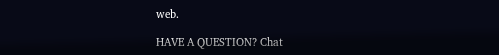web.

HAVE A QUESTION? Chat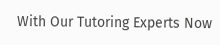With Our Tutoring Experts Now